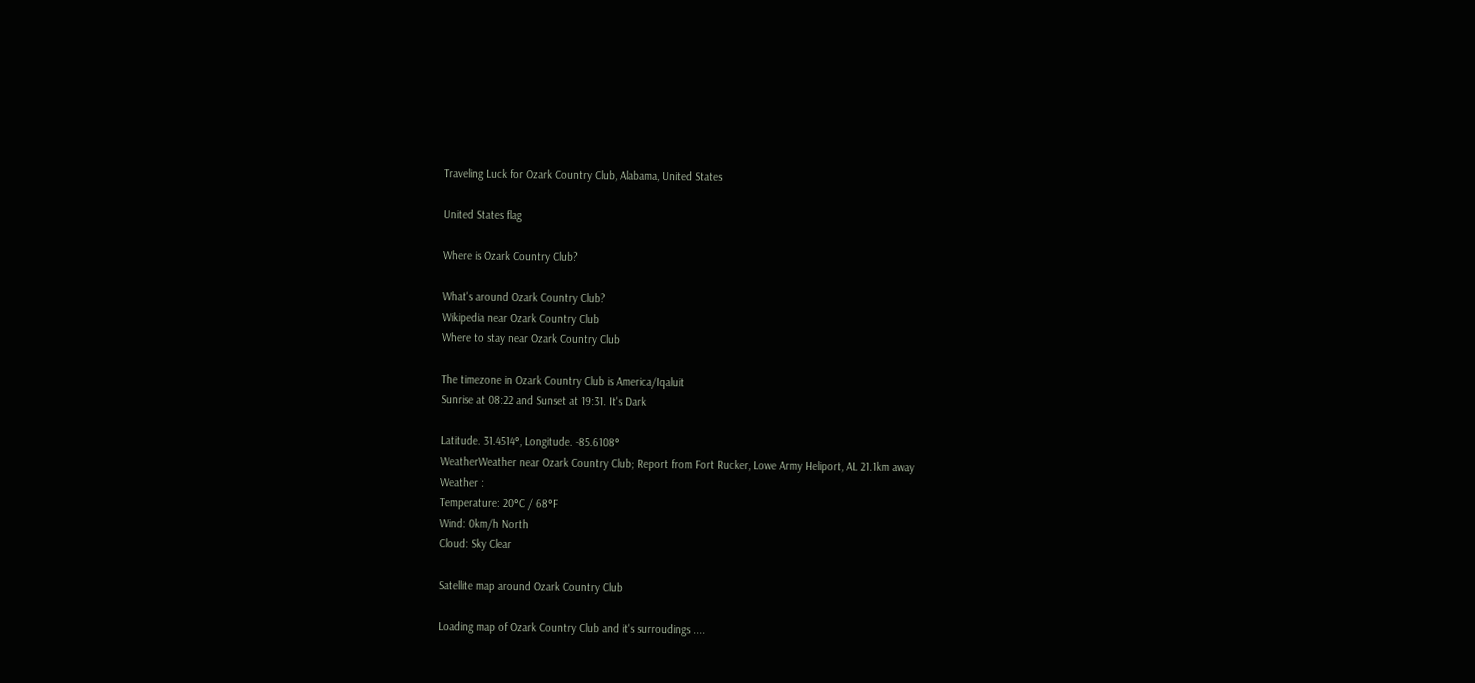Traveling Luck for Ozark Country Club, Alabama, United States

United States flag

Where is Ozark Country Club?

What's around Ozark Country Club?
Wikipedia near Ozark Country Club
Where to stay near Ozark Country Club

The timezone in Ozark Country Club is America/Iqaluit
Sunrise at 08:22 and Sunset at 19:31. It's Dark

Latitude. 31.4514°, Longitude. -85.6108°
WeatherWeather near Ozark Country Club; Report from Fort Rucker, Lowe Army Heliport, AL 21.1km away
Weather :
Temperature: 20°C / 68°F
Wind: 0km/h North
Cloud: Sky Clear

Satellite map around Ozark Country Club

Loading map of Ozark Country Club and it's surroudings ....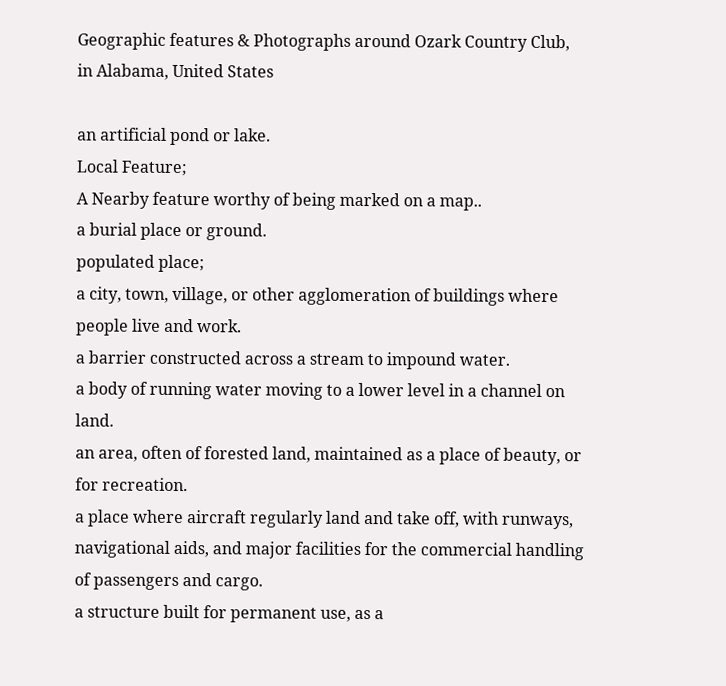Geographic features & Photographs around Ozark Country Club, in Alabama, United States

an artificial pond or lake.
Local Feature;
A Nearby feature worthy of being marked on a map..
a burial place or ground.
populated place;
a city, town, village, or other agglomeration of buildings where people live and work.
a barrier constructed across a stream to impound water.
a body of running water moving to a lower level in a channel on land.
an area, often of forested land, maintained as a place of beauty, or for recreation.
a place where aircraft regularly land and take off, with runways, navigational aids, and major facilities for the commercial handling of passengers and cargo.
a structure built for permanent use, as a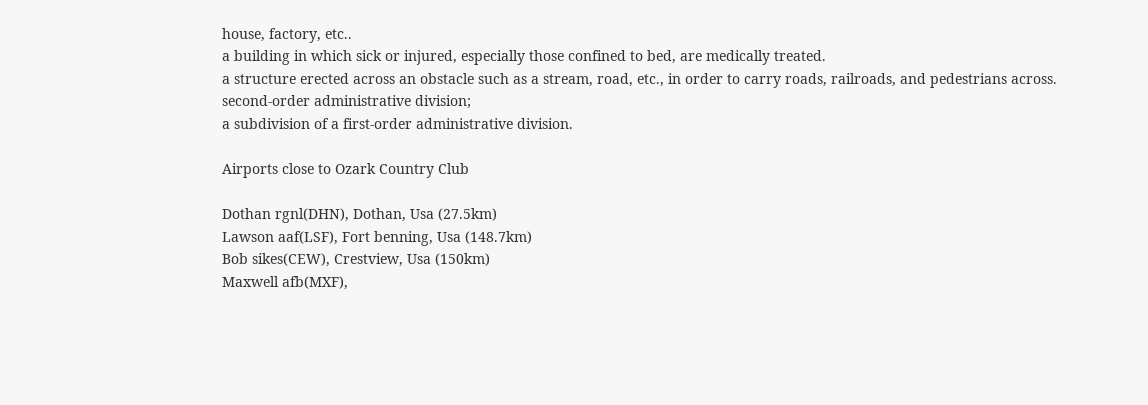house, factory, etc..
a building in which sick or injured, especially those confined to bed, are medically treated.
a structure erected across an obstacle such as a stream, road, etc., in order to carry roads, railroads, and pedestrians across.
second-order administrative division;
a subdivision of a first-order administrative division.

Airports close to Ozark Country Club

Dothan rgnl(DHN), Dothan, Usa (27.5km)
Lawson aaf(LSF), Fort benning, Usa (148.7km)
Bob sikes(CEW), Crestview, Usa (150km)
Maxwell afb(MXF),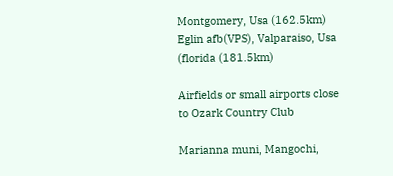Montgomery, Usa (162.5km)
Eglin afb(VPS), Valparaiso, Usa (florida (181.5km)

Airfields or small airports close to Ozark Country Club

Marianna muni, Mangochi,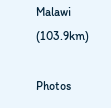Malawi (103.9km)

Photos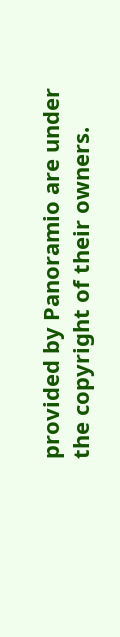provided by Panoramio are under the copyright of their owners.